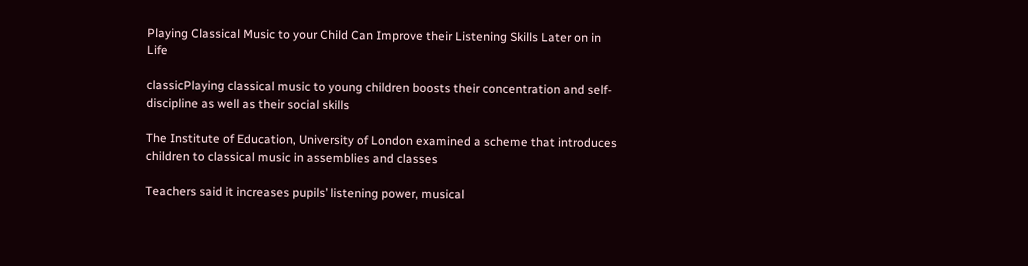Playing Classical Music to your Child Can Improve their Listening Skills Later on in Life

classicPlaying classical music to young children boosts their concentration and self-discipline as well as their social skills

The Institute of Education, University of London examined a scheme that introduces children to classical music in assemblies and classes

Teachers said it increases pupils’ listening power, musical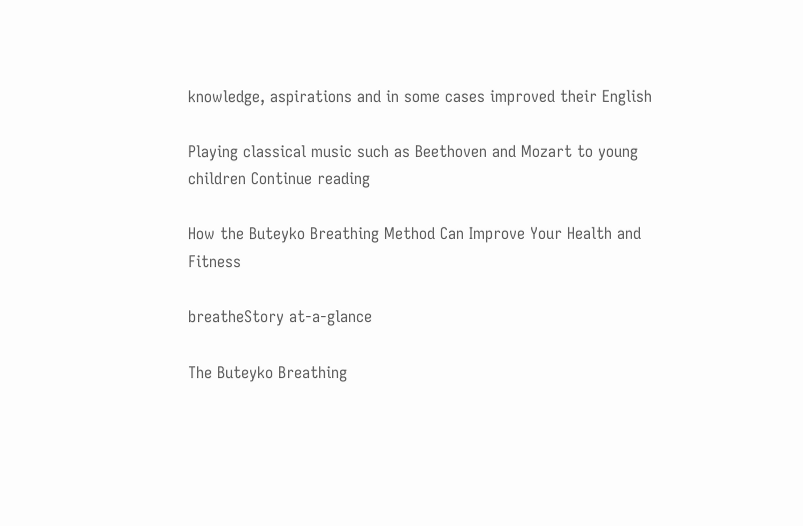knowledge, aspirations and in some cases improved their English

Playing classical music such as Beethoven and Mozart to young children Continue reading

How the Buteyko Breathing Method Can Improve Your Health and Fitness

breatheStory at-a-glance

The Buteyko Breathing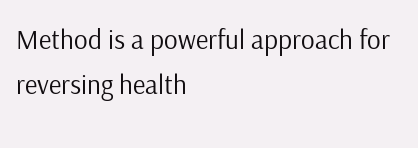Method is a powerful approach for reversing health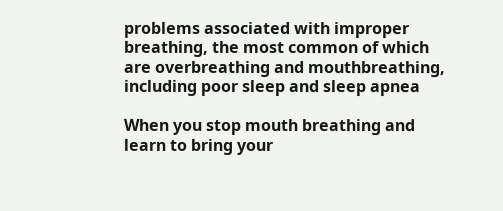problems associated with improper breathing, the most common of which are overbreathing and mouthbreathing, including poor sleep and sleep apnea

When you stop mouth breathing and learn to bring your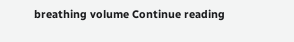breathing volume Continue reading